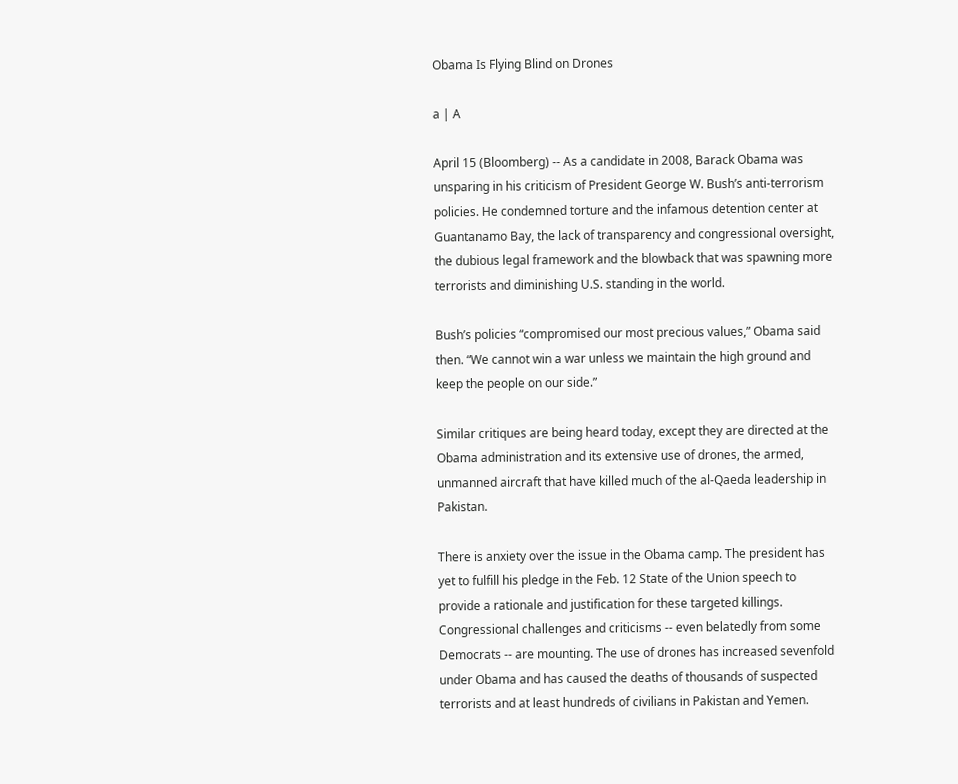Obama Is Flying Blind on Drones

a | A

April 15 (Bloomberg) -- As a candidate in 2008, Barack Obama was unsparing in his criticism of President George W. Bush’s anti-terrorism policies. He condemned torture and the infamous detention center at Guantanamo Bay, the lack of transparency and congressional oversight, the dubious legal framework and the blowback that was spawning more terrorists and diminishing U.S. standing in the world.

Bush’s policies “compromised our most precious values,” Obama said then. “We cannot win a war unless we maintain the high ground and keep the people on our side.”

Similar critiques are being heard today, except they are directed at the Obama administration and its extensive use of drones, the armed, unmanned aircraft that have killed much of the al-Qaeda leadership in Pakistan.

There is anxiety over the issue in the Obama camp. The president has yet to fulfill his pledge in the Feb. 12 State of the Union speech to provide a rationale and justification for these targeted killings. Congressional challenges and criticisms -- even belatedly from some Democrats -- are mounting. The use of drones has increased sevenfold under Obama and has caused the deaths of thousands of suspected terrorists and at least hundreds of civilians in Pakistan and Yemen.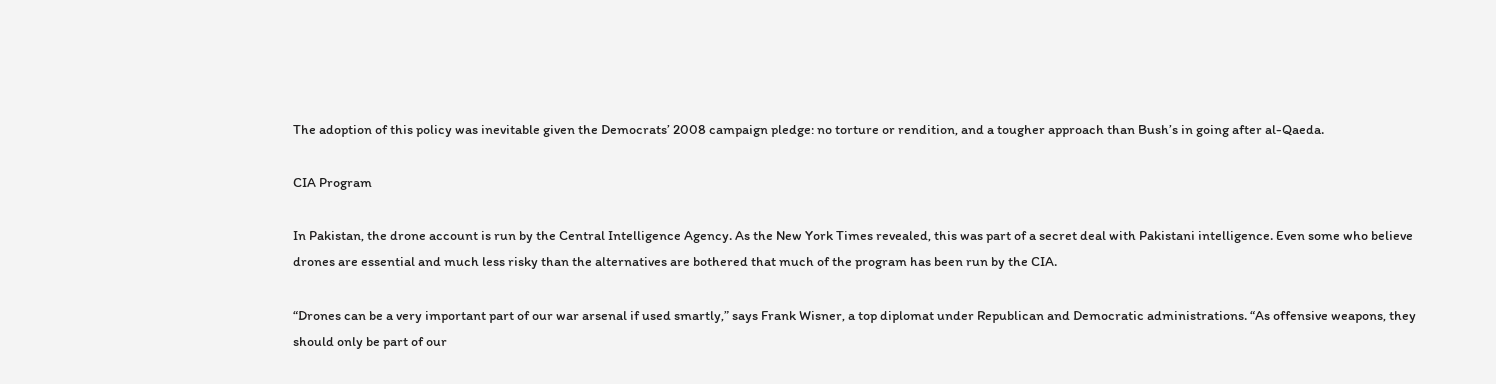The adoption of this policy was inevitable given the Democrats’ 2008 campaign pledge: no torture or rendition, and a tougher approach than Bush’s in going after al-Qaeda.

CIA Program

In Pakistan, the drone account is run by the Central Intelligence Agency. As the New York Times revealed, this was part of a secret deal with Pakistani intelligence. Even some who believe drones are essential and much less risky than the alternatives are bothered that much of the program has been run by the CIA.

“Drones can be a very important part of our war arsenal if used smartly,” says Frank Wisner, a top diplomat under Republican and Democratic administrations. “As offensive weapons, they should only be part of our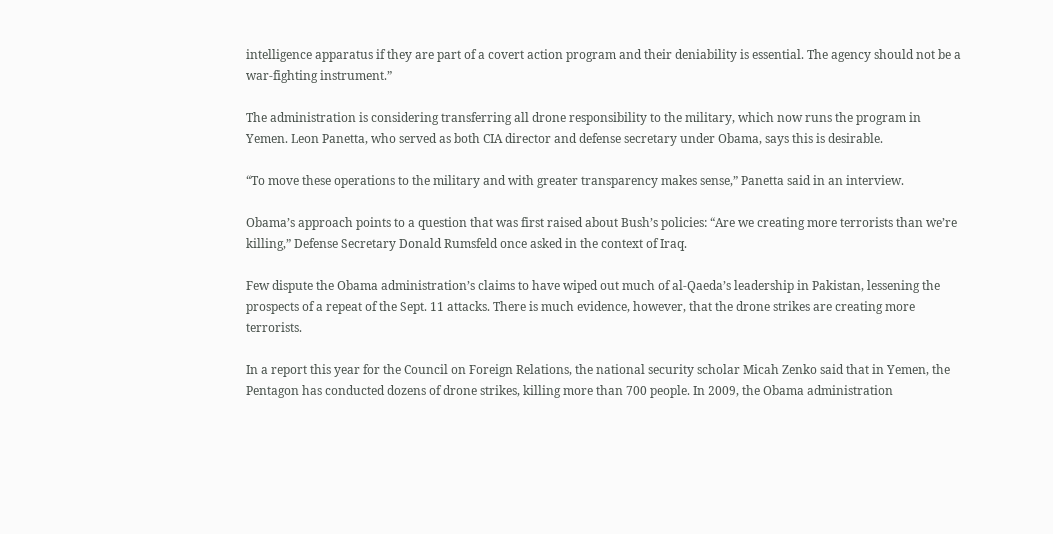intelligence apparatus if they are part of a covert action program and their deniability is essential. The agency should not be a war-fighting instrument.”

The administration is considering transferring all drone responsibility to the military, which now runs the program in Yemen. Leon Panetta, who served as both CIA director and defense secretary under Obama, says this is desirable.

“To move these operations to the military and with greater transparency makes sense,” Panetta said in an interview.

Obama’s approach points to a question that was first raised about Bush’s policies: “Are we creating more terrorists than we’re killing,” Defense Secretary Donald Rumsfeld once asked in the context of Iraq.

Few dispute the Obama administration’s claims to have wiped out much of al-Qaeda’s leadership in Pakistan, lessening the prospects of a repeat of the Sept. 11 attacks. There is much evidence, however, that the drone strikes are creating more terrorists.

In a report this year for the Council on Foreign Relations, the national security scholar Micah Zenko said that in Yemen, the Pentagon has conducted dozens of drone strikes, killing more than 700 people. In 2009, the Obama administration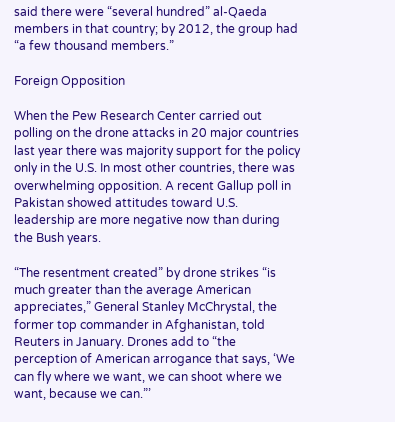said there were “several hundred” al-Qaeda members in that country; by 2012, the group had “a few thousand members.”

Foreign Opposition

When the Pew Research Center carried out polling on the drone attacks in 20 major countries last year there was majority support for the policy only in the U.S. In most other countries, there was overwhelming opposition. A recent Gallup poll in Pakistan showed attitudes toward U.S. leadership are more negative now than during the Bush years.

“The resentment created” by drone strikes “is much greater than the average American appreciates,” General Stanley McChrystal, the former top commander in Afghanistan, told Reuters in January. Drones add to “the perception of American arrogance that says, ‘We can fly where we want, we can shoot where we want, because we can.”’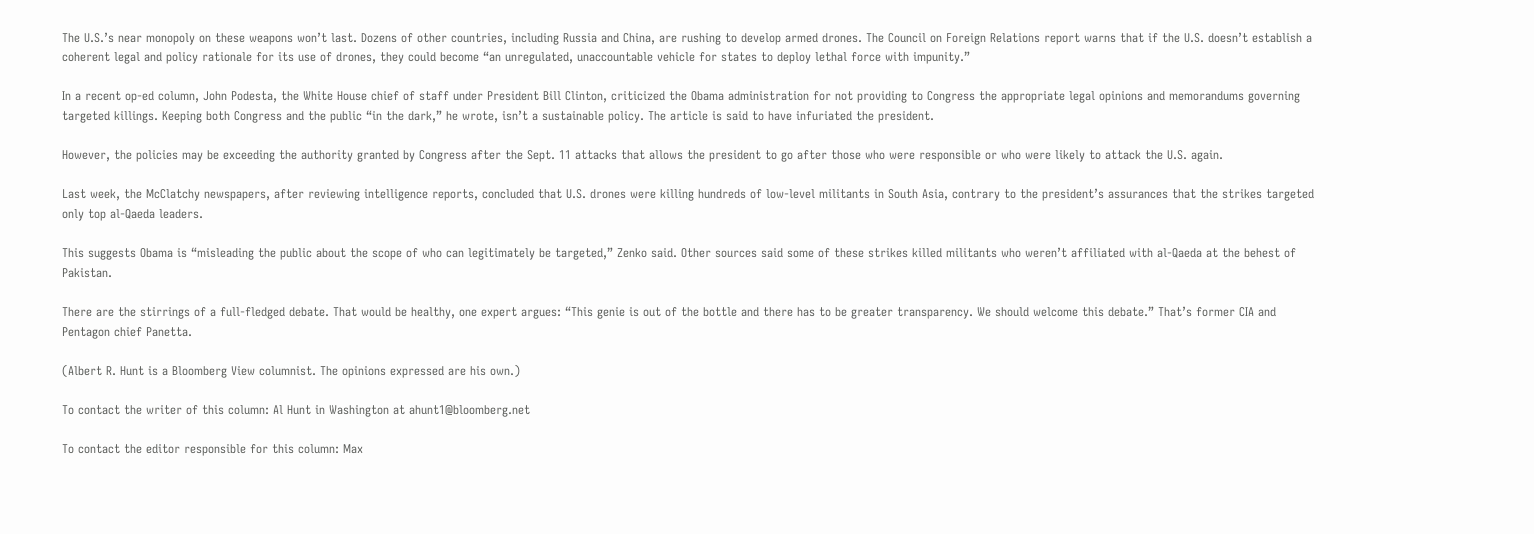The U.S.’s near monopoly on these weapons won’t last. Dozens of other countries, including Russia and China, are rushing to develop armed drones. The Council on Foreign Relations report warns that if the U.S. doesn’t establish a coherent legal and policy rationale for its use of drones, they could become “an unregulated, unaccountable vehicle for states to deploy lethal force with impunity.”

In a recent op-ed column, John Podesta, the White House chief of staff under President Bill Clinton, criticized the Obama administration for not providing to Congress the appropriate legal opinions and memorandums governing targeted killings. Keeping both Congress and the public “in the dark,” he wrote, isn’t a sustainable policy. The article is said to have infuriated the president.

However, the policies may be exceeding the authority granted by Congress after the Sept. 11 attacks that allows the president to go after those who were responsible or who were likely to attack the U.S. again.

Last week, the McClatchy newspapers, after reviewing intelligence reports, concluded that U.S. drones were killing hundreds of low-level militants in South Asia, contrary to the president’s assurances that the strikes targeted only top al-Qaeda leaders.

This suggests Obama is “misleading the public about the scope of who can legitimately be targeted,” Zenko said. Other sources said some of these strikes killed militants who weren’t affiliated with al-Qaeda at the behest of Pakistan.

There are the stirrings of a full-fledged debate. That would be healthy, one expert argues: “This genie is out of the bottle and there has to be greater transparency. We should welcome this debate.” That’s former CIA and Pentagon chief Panetta.

(Albert R. Hunt is a Bloomberg View columnist. The opinions expressed are his own.)

To contact the writer of this column: Al Hunt in Washington at ahunt1@bloomberg.net

To contact the editor responsible for this column: Max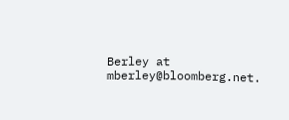Berley at mberley@bloomberg.net.